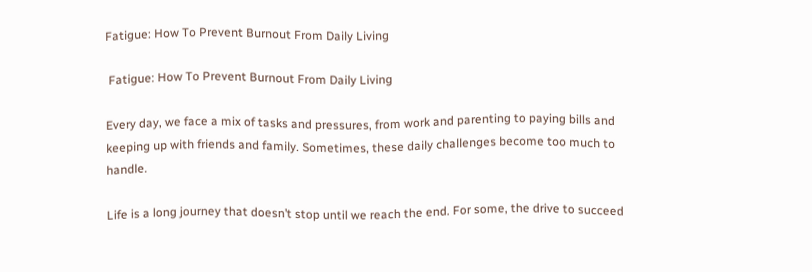Fatigue: How To Prevent Burnout From Daily Living

 Fatigue: How To Prevent Burnout From Daily Living

Every day, we face a mix of tasks and pressures, from work and parenting to paying bills and keeping up with friends and family. Sometimes, these daily challenges become too much to handle.

Life is a long journey that doesn’t stop until we reach the end. For some, the drive to succeed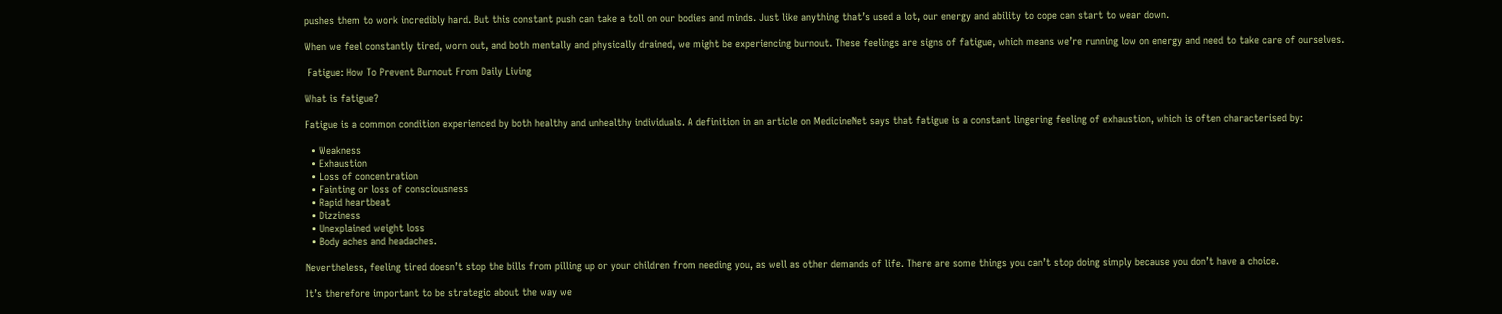pushes them to work incredibly hard. But this constant push can take a toll on our bodies and minds. Just like anything that’s used a lot, our energy and ability to cope can start to wear down.

When we feel constantly tired, worn out, and both mentally and physically drained, we might be experiencing burnout. These feelings are signs of fatigue, which means we’re running low on energy and need to take care of ourselves.

 Fatigue: How To Prevent Burnout From Daily Living

What is fatigue?

Fatigue is a common condition experienced by both healthy and unhealthy individuals. A definition in an article on MedicineNet says that fatigue is a constant lingering feeling of exhaustion, which is often characterised by:

  • Weakness
  • Exhaustion
  • Loss of concentration
  • Fainting or loss of consciousness
  • Rapid heartbeat
  • Dizziness
  • Unexplained weight loss
  • Body aches and headaches.

Nevertheless, feeling tired doesn’t stop the bills from pilling up or your children from needing you, as well as other demands of life. There are some things you can’t stop doing simply because you don’t have a choice.

It’s therefore important to be strategic about the way we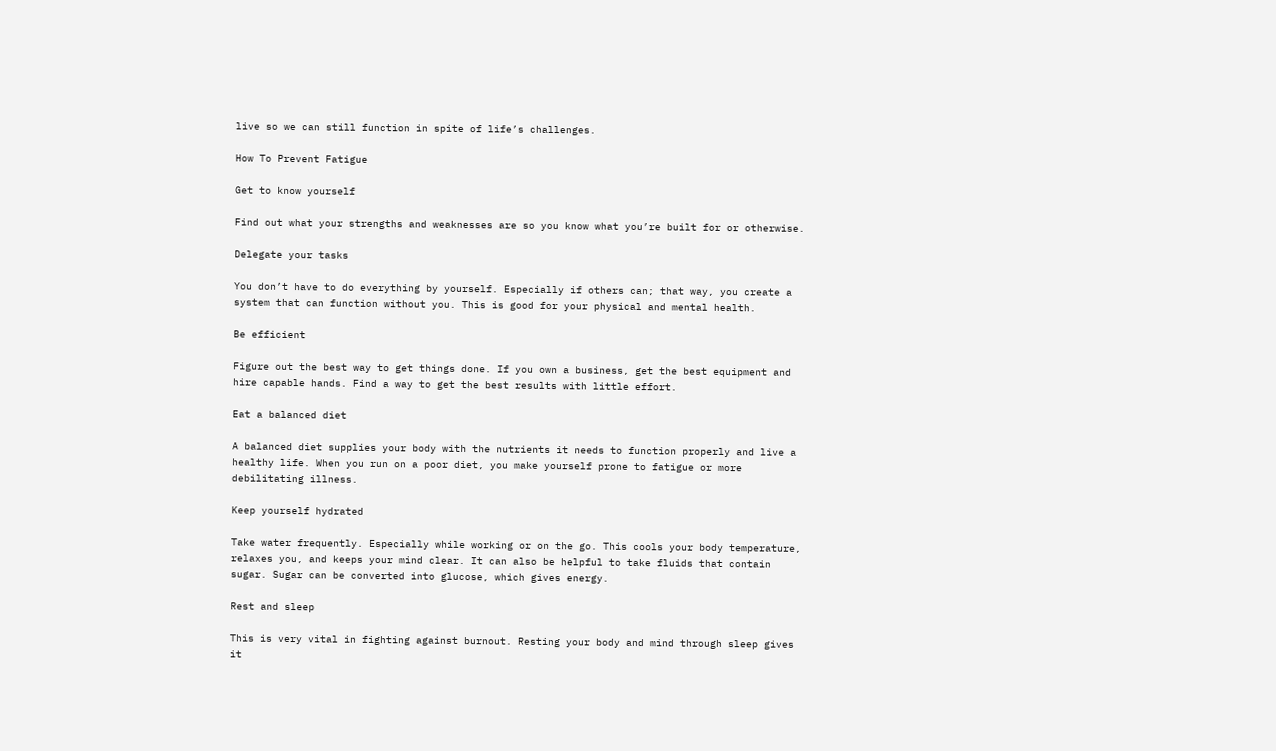live so we can still function in spite of life’s challenges.

How To Prevent Fatigue

Get to know yourself

Find out what your strengths and weaknesses are so you know what you’re built for or otherwise.

Delegate your tasks

You don’t have to do everything by yourself. Especially if others can; that way, you create a system that can function without you. This is good for your physical and mental health.

Be efficient

Figure out the best way to get things done. If you own a business, get the best equipment and hire capable hands. Find a way to get the best results with little effort.

Eat a balanced diet

A balanced diet supplies your body with the nutrients it needs to function properly and live a healthy life. When you run on a poor diet, you make yourself prone to fatigue or more debilitating illness.

Keep yourself hydrated

Take water frequently. Especially while working or on the go. This cools your body temperature, relaxes you, and keeps your mind clear. It can also be helpful to take fluids that contain sugar. Sugar can be converted into glucose, which gives energy.

Rest and sleep

This is very vital in fighting against burnout. Resting your body and mind through sleep gives it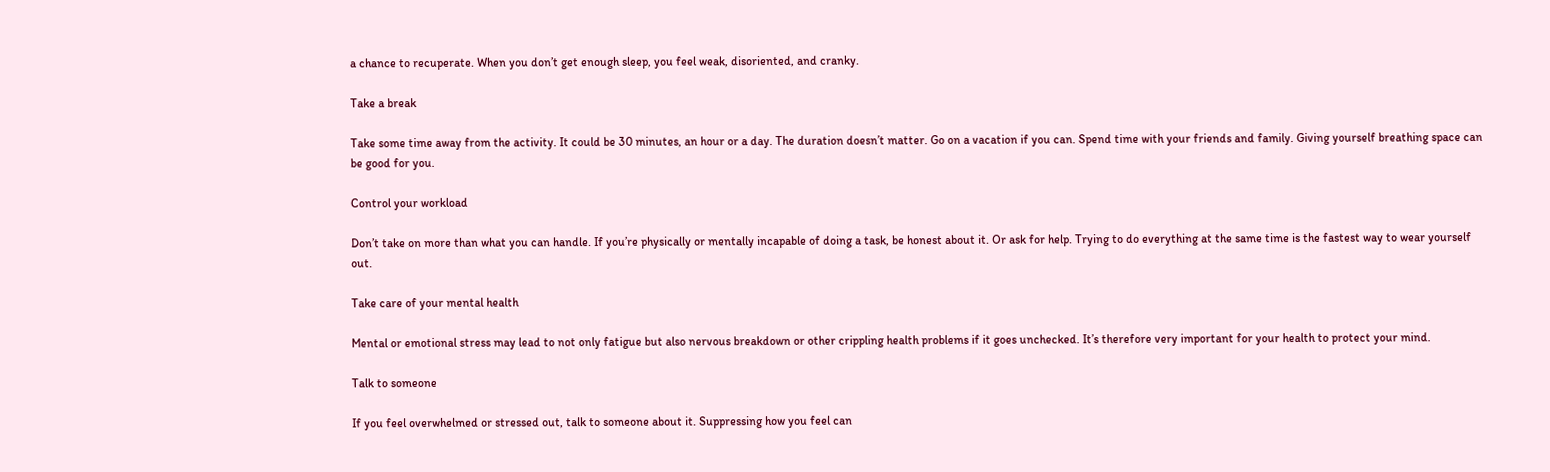a chance to recuperate. When you don’t get enough sleep, you feel weak, disoriented, and cranky.

Take a break

Take some time away from the activity. It could be 30 minutes, an hour or a day. The duration doesn’t matter. Go on a vacation if you can. Spend time with your friends and family. Giving yourself breathing space can be good for you.

Control your workload

Don’t take on more than what you can handle. If you’re physically or mentally incapable of doing a task, be honest about it. Or ask for help. Trying to do everything at the same time is the fastest way to wear yourself out.

Take care of your mental health

Mental or emotional stress may lead to not only fatigue but also nervous breakdown or other crippling health problems if it goes unchecked. It’s therefore very important for your health to protect your mind.

Talk to someone

If you feel overwhelmed or stressed out, talk to someone about it. Suppressing how you feel can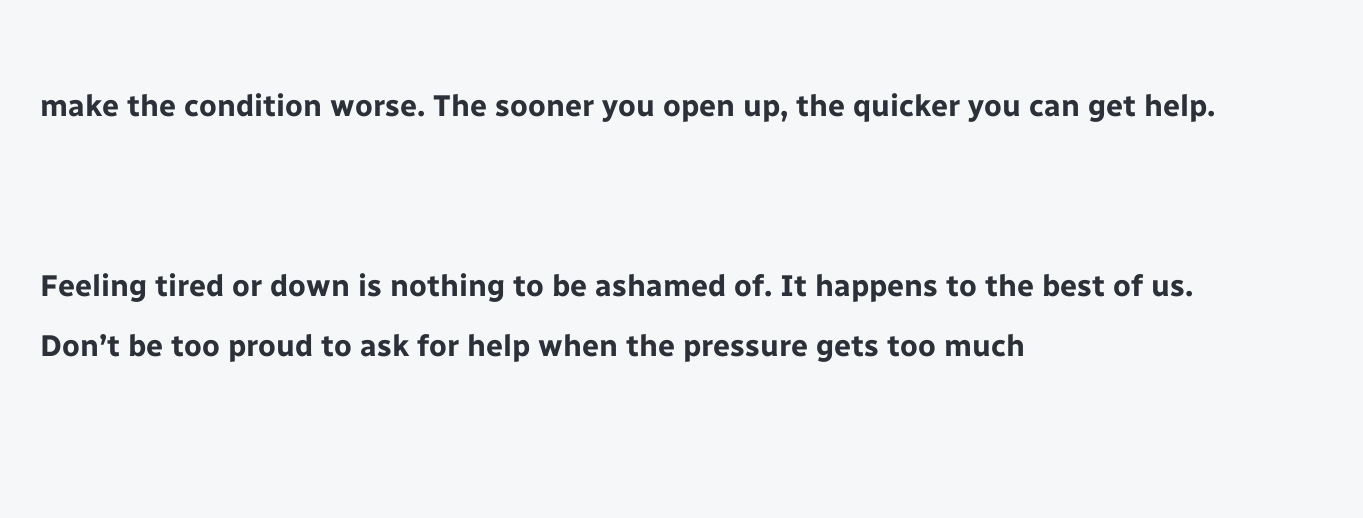make the condition worse. The sooner you open up, the quicker you can get help.


Feeling tired or down is nothing to be ashamed of. It happens to the best of us. Don’t be too proud to ask for help when the pressure gets too much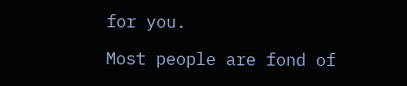for you.

Most people are fond of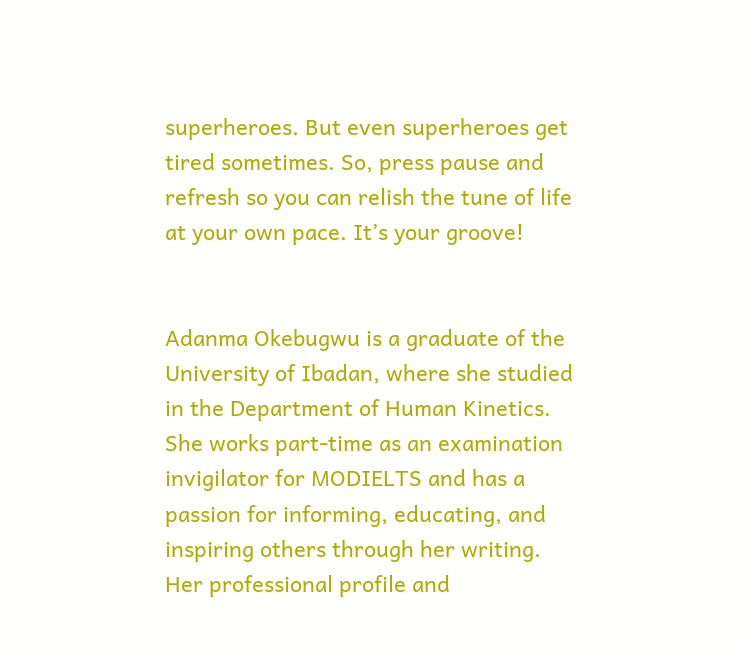superheroes. But even superheroes get tired sometimes. So, press pause and refresh so you can relish the tune of life at your own pace. It’s your groove!


Adanma Okebugwu is a graduate of the University of Ibadan, where she studied in the Department of Human Kinetics. She works part-time as an examination invigilator for MODIELTS and has a passion for informing, educating, and inspiring others through her writing. Her professional profile and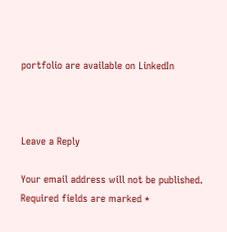portfolio are available on LinkedIn



Leave a Reply

Your email address will not be published. Required fields are marked *